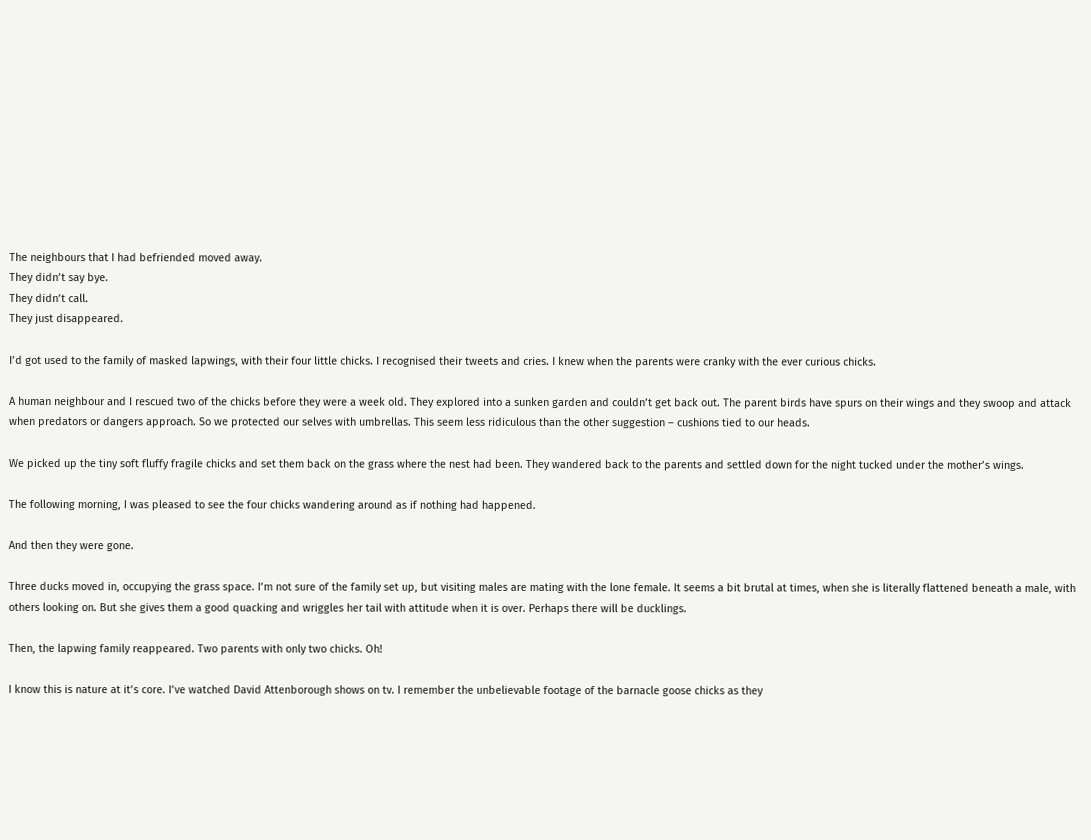The neighbours that I had befriended moved away.
They didn’t say bye.
They didn’t call.
They just disappeared.

I’d got used to the family of masked lapwings, with their four little chicks. I recognised their tweets and cries. I knew when the parents were cranky with the ever curious chicks.

A human neighbour and I rescued two of the chicks before they were a week old. They explored into a sunken garden and couldn’t get back out. The parent birds have spurs on their wings and they swoop and attack when predators or dangers approach. So we protected our selves with umbrellas. This seem less ridiculous than the other suggestion – cushions tied to our heads.

We picked up the tiny soft fluffy fragile chicks and set them back on the grass where the nest had been. They wandered back to the parents and settled down for the night tucked under the mother’s wings.

The following morning, I was pleased to see the four chicks wandering around as if nothing had happened.

And then they were gone.

Three ducks moved in, occupying the grass space. I’m not sure of the family set up, but visiting males are mating with the lone female. It seems a bit brutal at times, when she is literally flattened beneath a male, with others looking on. But she gives them a good quacking and wriggles her tail with attitude when it is over. Perhaps there will be ducklings.

Then, the lapwing family reappeared. Two parents with only two chicks. Oh!

I know this is nature at it’s core. I’ve watched David Attenborough shows on tv. I remember the unbelievable footage of the barnacle goose chicks as they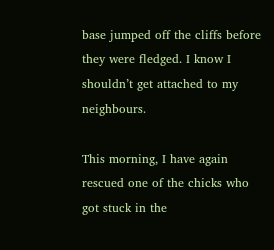base jumped off the cliffs before they were fledged. I know I shouldn’t get attached to my neighbours.

This morning, I have again rescued one of the chicks who got stuck in the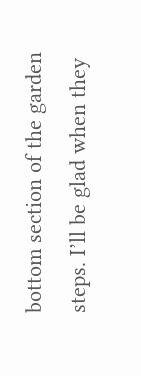bottom section of the garden steps. I’ll be glad when they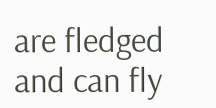are fledged and can fly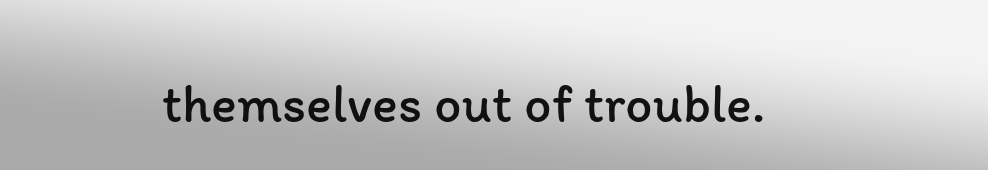themselves out of trouble.